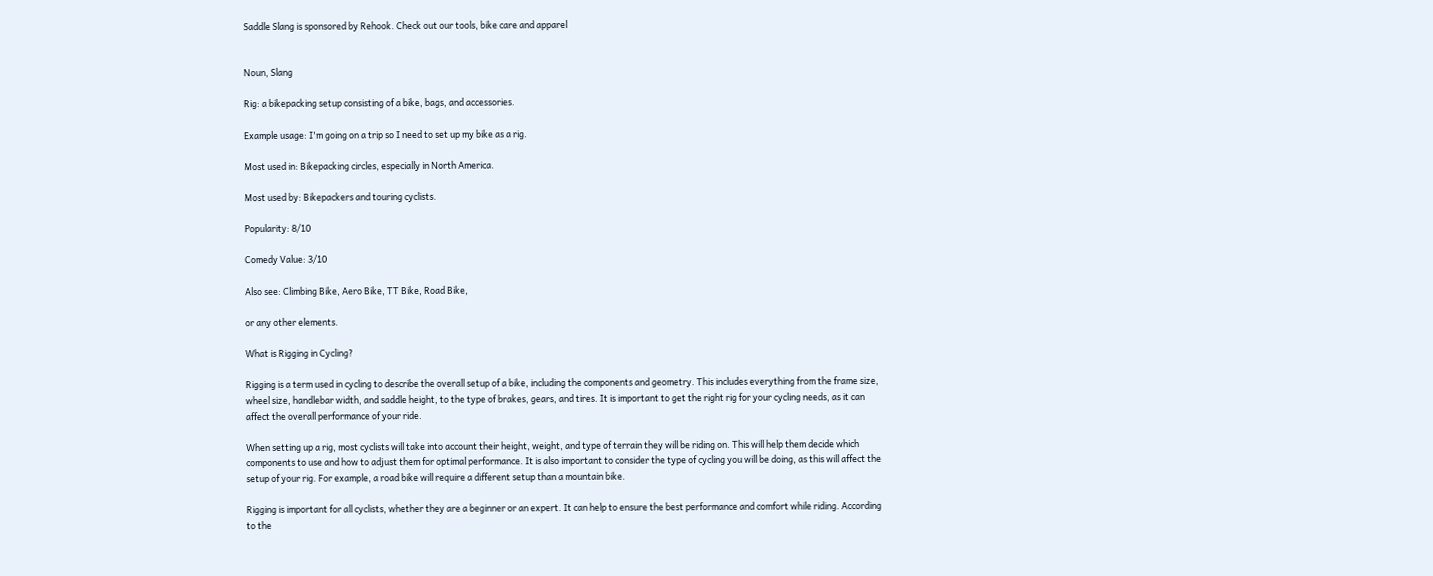Saddle Slang is sponsored by Rehook. Check out our tools, bike care and apparel


Noun, Slang

Rig: a bikepacking setup consisting of a bike, bags, and accessories.

Example usage: I'm going on a trip so I need to set up my bike as a rig.

Most used in: Bikepacking circles, especially in North America.

Most used by: Bikepackers and touring cyclists.

Popularity: 8/10

Comedy Value: 3/10

Also see: Climbing Bike, Aero Bike, TT Bike, Road Bike,

or any other elements.

What is Rigging in Cycling?

Rigging is a term used in cycling to describe the overall setup of a bike, including the components and geometry. This includes everything from the frame size, wheel size, handlebar width, and saddle height, to the type of brakes, gears, and tires. It is important to get the right rig for your cycling needs, as it can affect the overall performance of your ride.

When setting up a rig, most cyclists will take into account their height, weight, and type of terrain they will be riding on. This will help them decide which components to use and how to adjust them for optimal performance. It is also important to consider the type of cycling you will be doing, as this will affect the setup of your rig. For example, a road bike will require a different setup than a mountain bike.

Rigging is important for all cyclists, whether they are a beginner or an expert. It can help to ensure the best performance and comfort while riding. According to the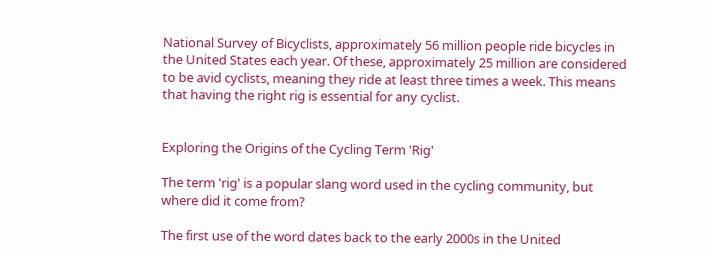National Survey of Bicyclists, approximately 56 million people ride bicycles in the United States each year. Of these, approximately 25 million are considered to be avid cyclists, meaning they ride at least three times a week. This means that having the right rig is essential for any cyclist.


Exploring the Origins of the Cycling Term 'Rig'

The term 'rig' is a popular slang word used in the cycling community, but where did it come from?

The first use of the word dates back to the early 2000s in the United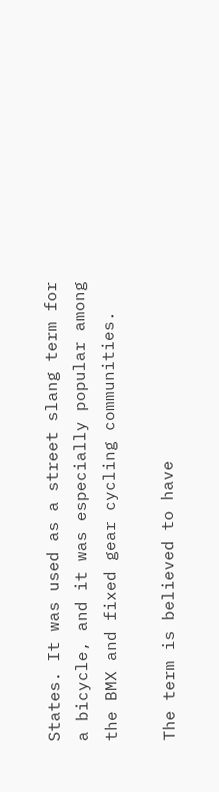States. It was used as a street slang term for a bicycle, and it was especially popular among the BMX and fixed gear cycling communities.

The term is believed to have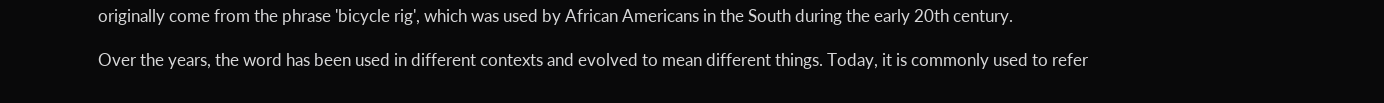originally come from the phrase 'bicycle rig', which was used by African Americans in the South during the early 20th century.

Over the years, the word has been used in different contexts and evolved to mean different things. Today, it is commonly used to refer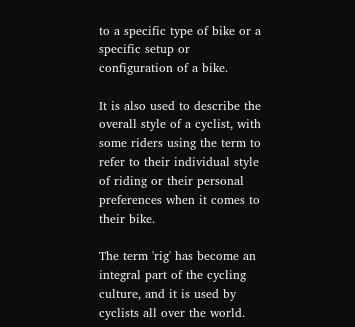to a specific type of bike or a specific setup or configuration of a bike.

It is also used to describe the overall style of a cyclist, with some riders using the term to refer to their individual style of riding or their personal preferences when it comes to their bike.

The term 'rig' has become an integral part of the cycling culture, and it is used by cyclists all over the world.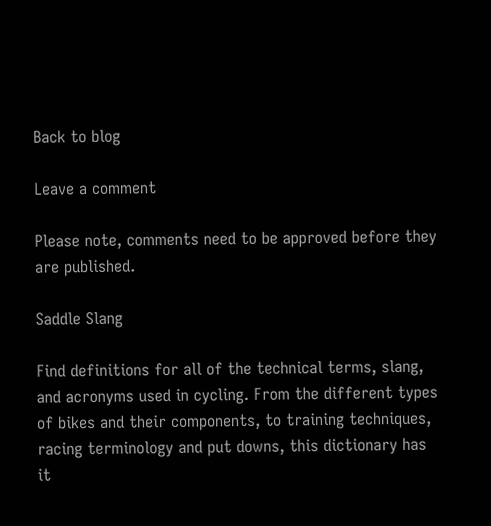Back to blog

Leave a comment

Please note, comments need to be approved before they are published.

Saddle Slang

Find definitions for all of the technical terms, slang, and acronyms used in cycling. From the different types of bikes and their components, to training techniques, racing terminology and put downs, this dictionary has it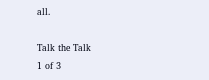all.

Talk the Talk
1 of 3